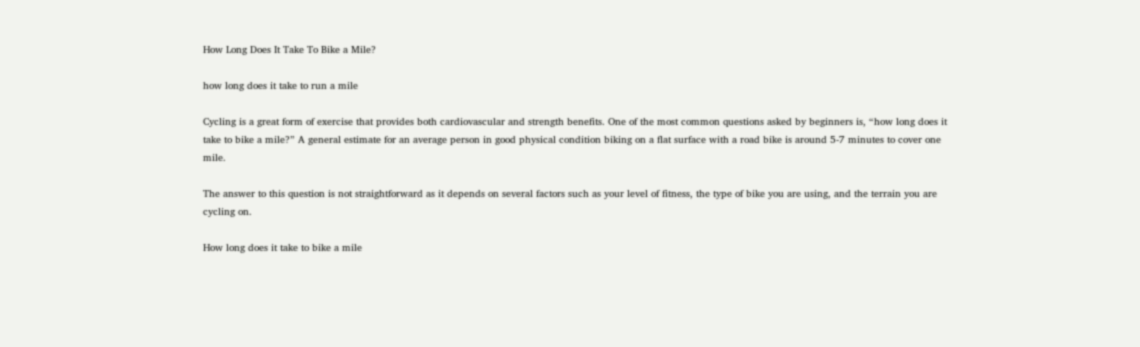How Long Does It Take To Bike a Mile?

how long does it take to run a mile

Cycling is a great form of exercise that provides both cardiovascular and strength benefits. One of the most common questions asked by beginners is, “how long does it take to bike a mile?” A general estimate for an average person in good physical condition biking on a flat surface with a road bike is around 5-7 minutes to cover one mile.

The answer to this question is not straightforward as it depends on several factors such as your level of fitness, the type of bike you are using, and the terrain you are cycling on.

How long does it take to bike a mile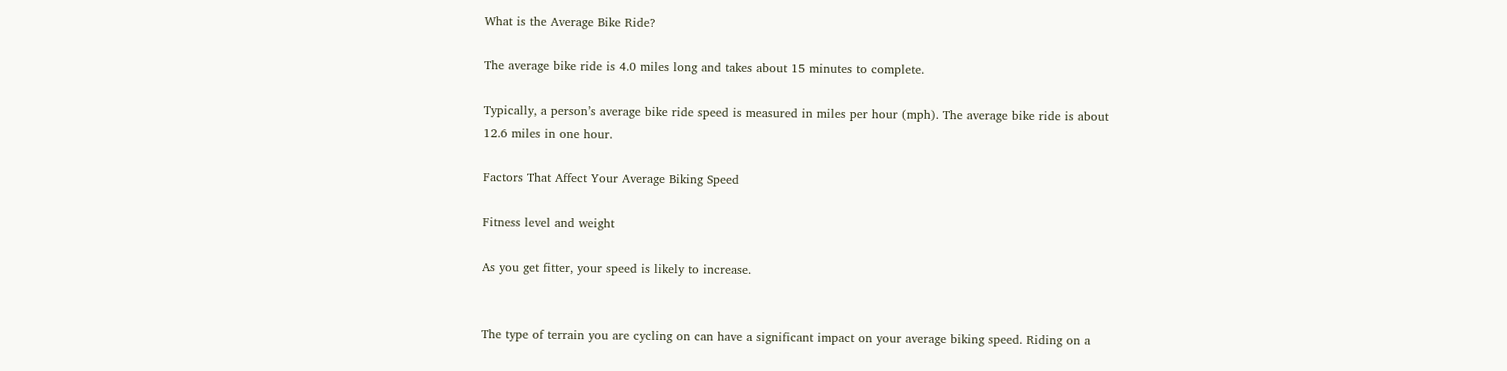What is the Average Bike Ride?

The average bike ride is 4.0 miles long and takes about 15 minutes to complete.

Typically, a person’s average bike ride speed is measured in miles per hour (mph). The average bike ride is about 12.6 miles in one hour.

Factors That Affect Your Average Biking Speed

Fitness level and weight

As you get fitter, your speed is likely to increase.


The type of terrain you are cycling on can have a significant impact on your average biking speed. Riding on a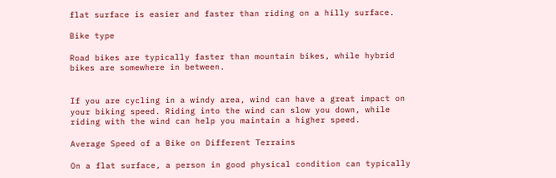flat surface is easier and faster than riding on a hilly surface.

Bike type

Road bikes are typically faster than mountain bikes, while hybrid bikes are somewhere in between.


If you are cycling in a windy area, wind can have a great impact on your biking speed. Riding into the wind can slow you down, while riding with the wind can help you maintain a higher speed.

Average Speed of a Bike on Different Terrains

On a flat surface, a person in good physical condition can typically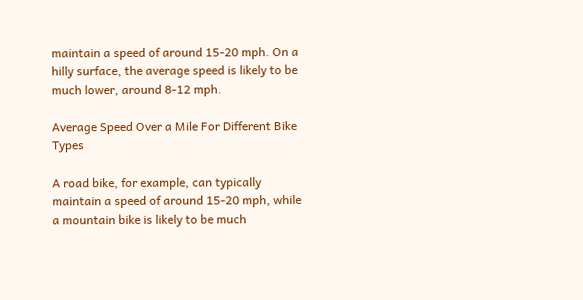maintain a speed of around 15-20 mph. On a hilly surface, the average speed is likely to be much lower, around 8-12 mph.

Average Speed Over a Mile For Different Bike Types

A road bike, for example, can typically maintain a speed of around 15-20 mph, while a mountain bike is likely to be much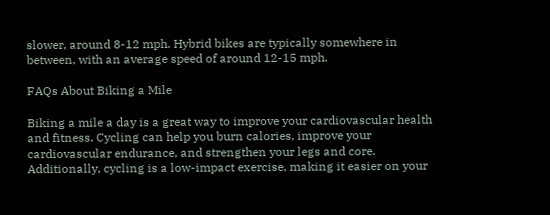slower, around 8-12 mph. Hybrid bikes are typically somewhere in between, with an average speed of around 12-15 mph.

FAQs About Biking a Mile

Biking a mile a day is a great way to improve your cardiovascular health and fitness. Cycling can help you burn calories, improve your cardiovascular endurance, and strengthen your legs and core. Additionally, cycling is a low-impact exercise, making it easier on your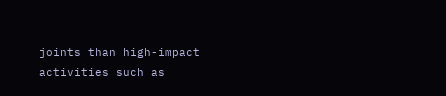joints than high-impact activities such as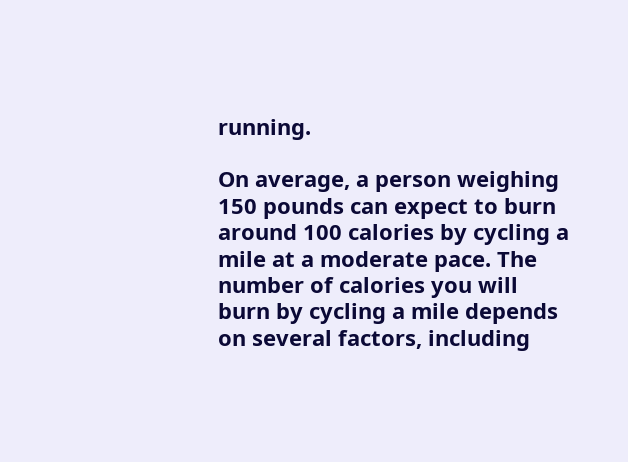running.

On average, a person weighing 150 pounds can expect to burn around 100 calories by cycling a mile at a moderate pace. The number of calories you will burn by cycling a mile depends on several factors, including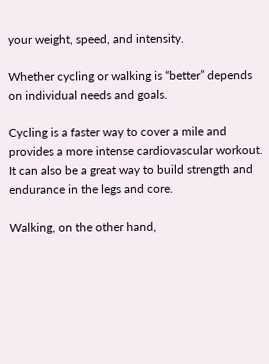your weight, speed, and intensity.

Whether cycling or walking is “better” depends on individual needs and goals.

Cycling is a faster way to cover a mile and provides a more intense cardiovascular workout. It can also be a great way to build strength and endurance in the legs and core.

Walking, on the other hand,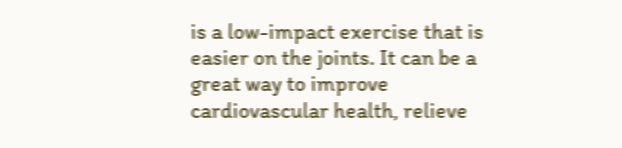is a low-impact exercise that is easier on the joints. It can be a great way to improve cardiovascular health, relieve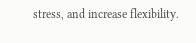stress, and increase flexibility.